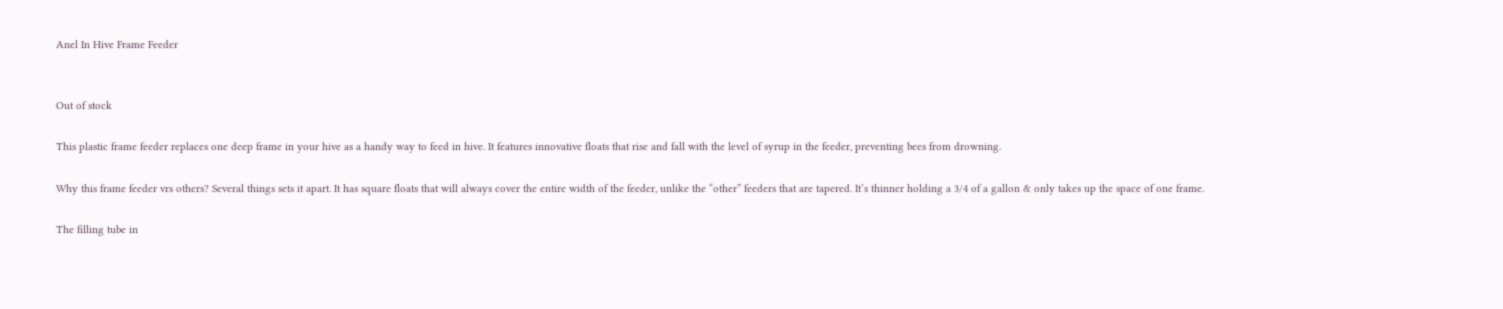Anel In Hive Frame Feeder


Out of stock

This plastic frame feeder replaces one deep frame in your hive as a handy way to feed in hive. It features innovative floats that rise and fall with the level of syrup in the feeder, preventing bees from drowning.

Why this frame feeder vrs others? Several things sets it apart. It has square floats that will always cover the entire width of the feeder, unlike the “other” feeders that are tapered. It’s thinner holding a 3/4 of a gallon & only takes up the space of one frame.

The filling tube in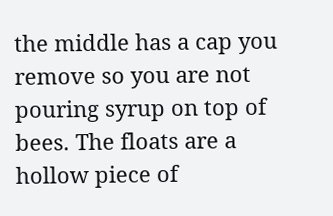the middle has a cap you remove so you are not pouring syrup on top of bees. The floats are a hollow piece of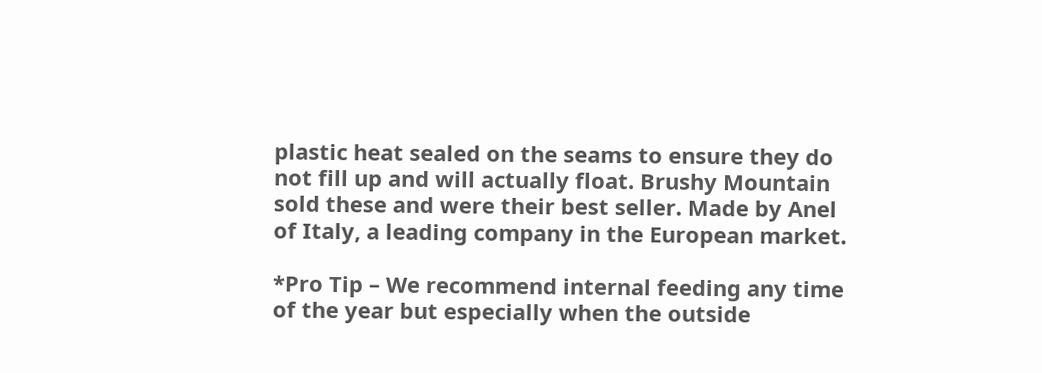plastic heat sealed on the seams to ensure they do not fill up and will actually float. Brushy Mountain sold these and were their best seller. Made by Anel of Italy, a leading company in the European market.

*Pro Tip – We recommend internal feeding any time of the year but especially when the outside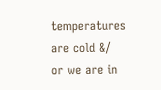temperatures are cold &/ or we are in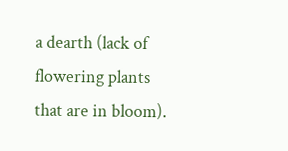a dearth (lack of flowering plants that are in bloom).